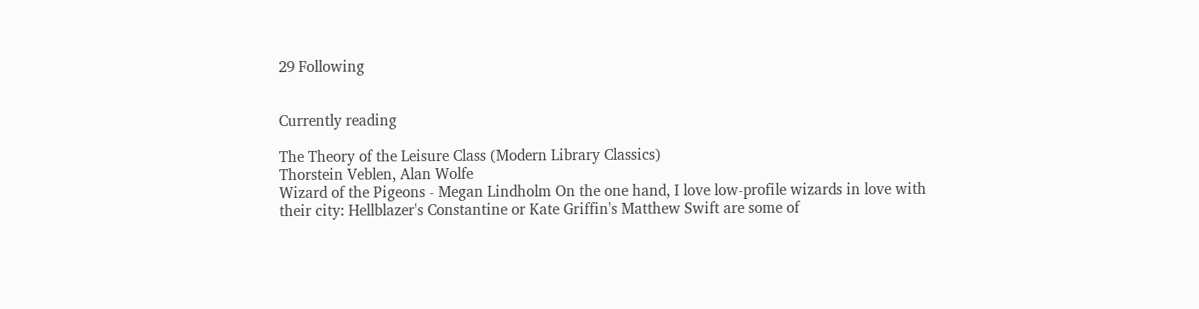29 Following


Currently reading

The Theory of the Leisure Class (Modern Library Classics)
Thorstein Veblen, Alan Wolfe
Wizard of the Pigeons - Megan Lindholm On the one hand, I love low-profile wizards in love with their city: Hellblazer's Constantine or Kate Griffin's Matthew Swift are some of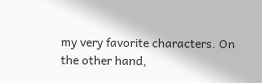my very favorite characters. On the other hand,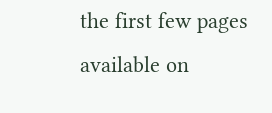the first few pages available on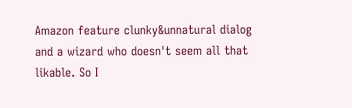Amazon feature clunky&unnatural dialog and a wizard who doesn't seem all that likable. So I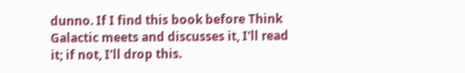dunno. If I find this book before Think Galactic meets and discusses it, I'll read it; if not, I'll drop this.